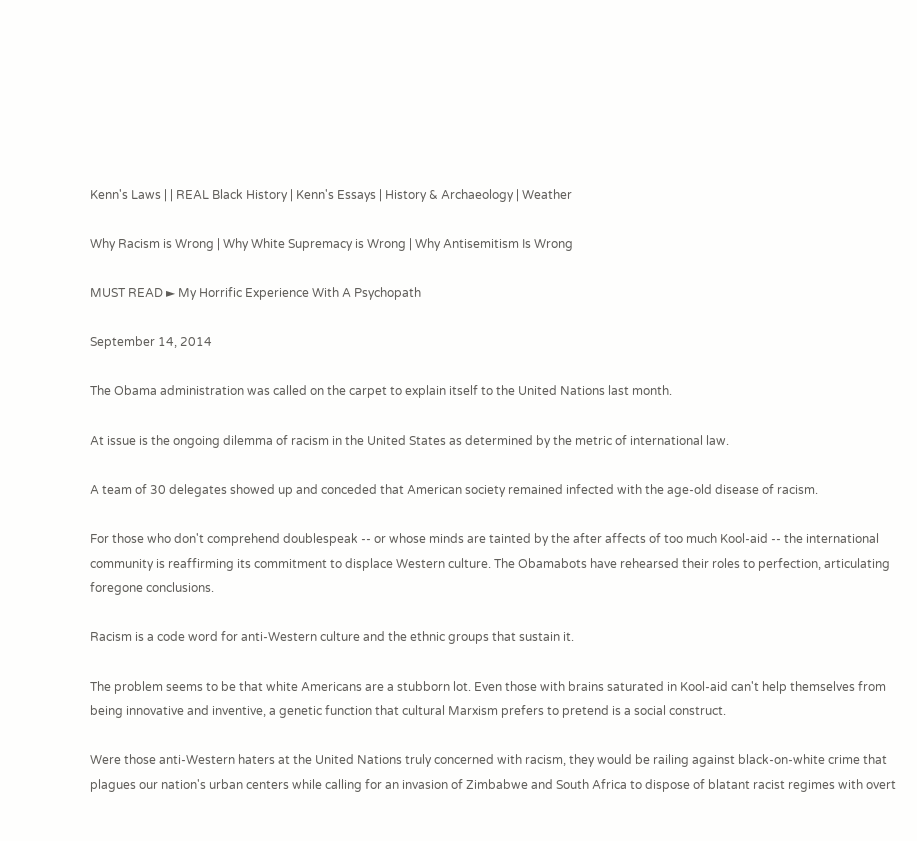Kenn's Laws | | REAL Black History | Kenn's Essays | History & Archaeology | Weather

Why Racism is Wrong | Why White Supremacy is Wrong | Why Antisemitism Is Wrong

MUST READ ► My Horrific Experience With A Psychopath

September 14, 2014

The Obama administration was called on the carpet to explain itself to the United Nations last month.

At issue is the ongoing dilemma of racism in the United States as determined by the metric of international law.

A team of 30 delegates showed up and conceded that American society remained infected with the age-old disease of racism.

For those who don't comprehend doublespeak -- or whose minds are tainted by the after affects of too much Kool-aid -- the international community is reaffirming its commitment to displace Western culture. The Obamabots have rehearsed their roles to perfection, articulating foregone conclusions.

Racism is a code word for anti-Western culture and the ethnic groups that sustain it.

The problem seems to be that white Americans are a stubborn lot. Even those with brains saturated in Kool-aid can't help themselves from being innovative and inventive, a genetic function that cultural Marxism prefers to pretend is a social construct.

Were those anti-Western haters at the United Nations truly concerned with racism, they would be railing against black-on-white crime that plagues our nation's urban centers while calling for an invasion of Zimbabwe and South Africa to dispose of blatant racist regimes with overt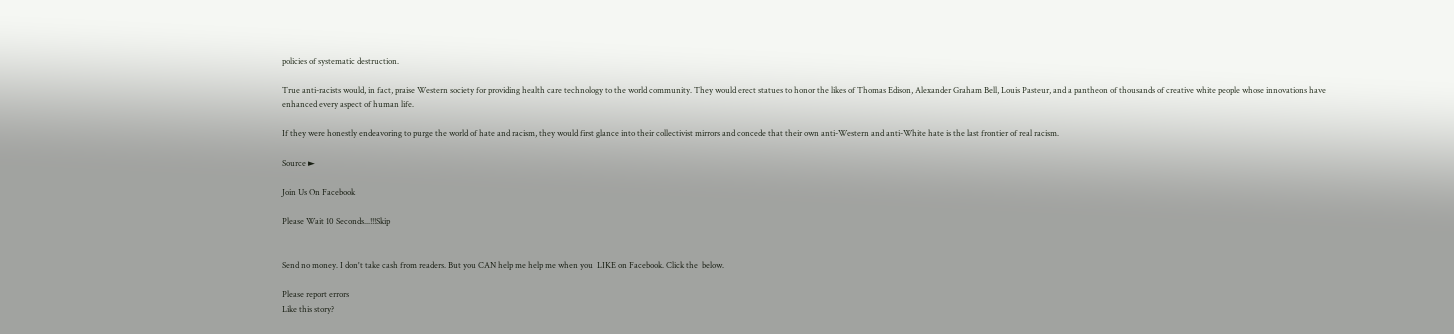policies of systematic destruction.

True anti-racists would, in fact, praise Western society for providing health care technology to the world community. They would erect statues to honor the likes of Thomas Edison, Alexander Graham Bell, Louis Pasteur, and a pantheon of thousands of creative white people whose innovations have enhanced every aspect of human life.

If they were honestly endeavoring to purge the world of hate and racism, they would first glance into their collectivist mirrors and concede that their own anti-Western and anti-White hate is the last frontier of real racism.

Source ►

Join Us On Facebook

Please Wait 10 Seconds...!!!Skip


Send no money. I don't take cash from readers. But you CAN help me help me when you  LIKE on Facebook. Click the  below.

Please report errors
Like this story?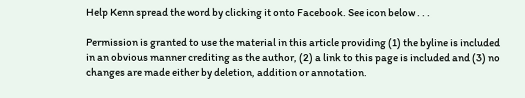Help Kenn spread the word by clicking it onto Facebook. See icon below . . .

Permission is granted to use the material in this article providing (1) the byline is included in an obvious manner crediting as the author, (2) a link to this page is included and (3) no changes are made either by deletion, addition or annotation.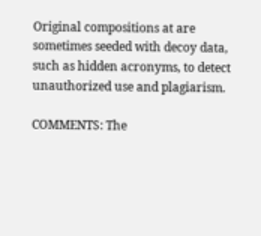Original compositions at are sometimes seeded with decoy data, such as hidden acronyms, to detect unauthorized use and plagiarism.

COMMENTS: The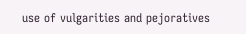use of vulgarities and pejoratives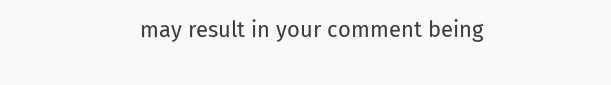may result in your comment being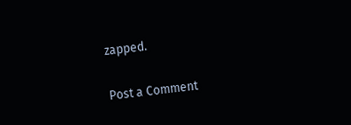zapped.


Post a Comment